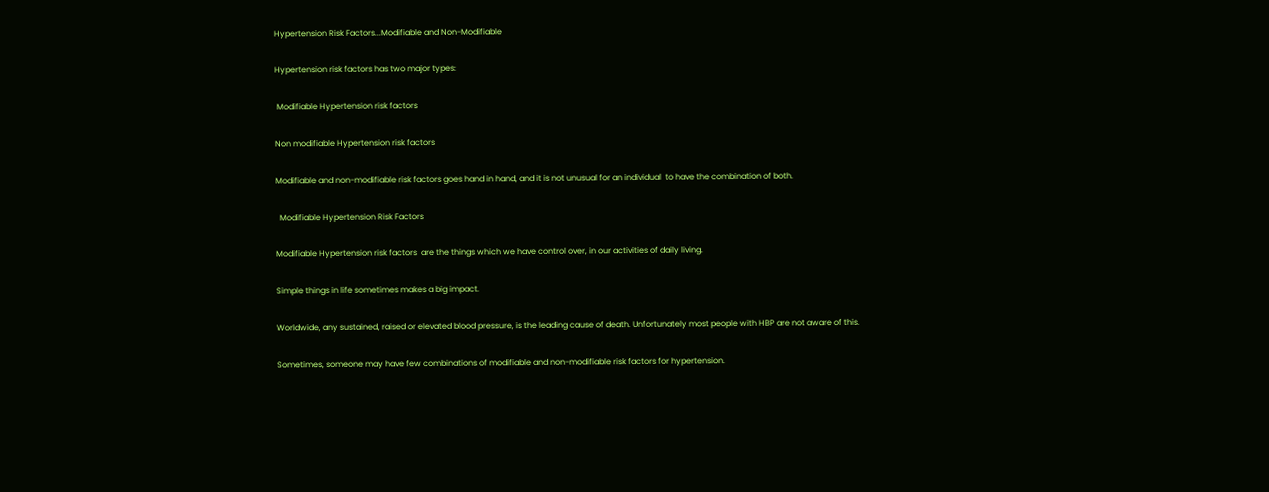Hypertension Risk Factors...Modifiable and Non-Modifiable

Hypertension risk factors has two major types:

 Modifiable Hypertension risk factors

Non modifiable Hypertension risk factors

Modifiable and non-modifiable risk factors goes hand in hand, and it is not unusual for an individual  to have the combination of both.

  Modifiable Hypertension Risk Factors

Modifiable Hypertension risk factors  are the things which we have control over, in our activities of daily living.

Simple things in life sometimes makes a big impact.

Worldwide, any sustained, raised or elevated blood pressure, is the leading cause of death. Unfortunately most people with HBP are not aware of this.

Sometimes, someone may have few combinations of modifiable and non-modifiable risk factors for hypertension.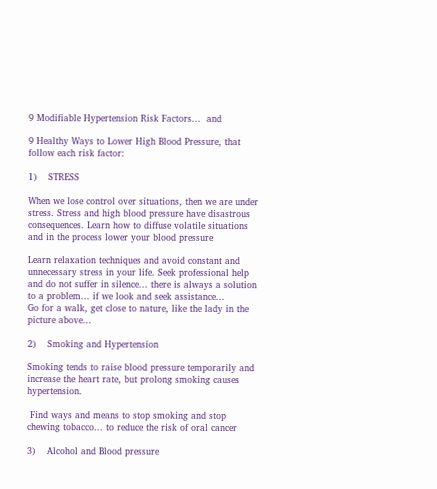9 Modifiable Hypertension Risk Factors...  and

9 Healthy Ways to Lower High Blood Pressure, that follow each risk factor:

1)    STRESS

When we lose control over situations, then we are under stress. Stress and high blood pressure have disastrous consequences. Learn how to diffuse volatile situations and in the process lower your blood pressure

Learn relaxation techniques and avoid constant and unnecessary stress in your life. Seek professional help  and do not suffer in silence... there is always a solution to a problem... if we look and seek assistance...
Go for a walk, get close to nature, like the lady in the picture above...

2)    Smoking and Hypertension

Smoking tends to raise blood pressure temporarily and increase the heart rate, but prolong smoking causes hypertension.

 Find ways and means to stop smoking and stop chewing tobacco... to reduce the risk of oral cancer

3)    Alcohol and Blood pressure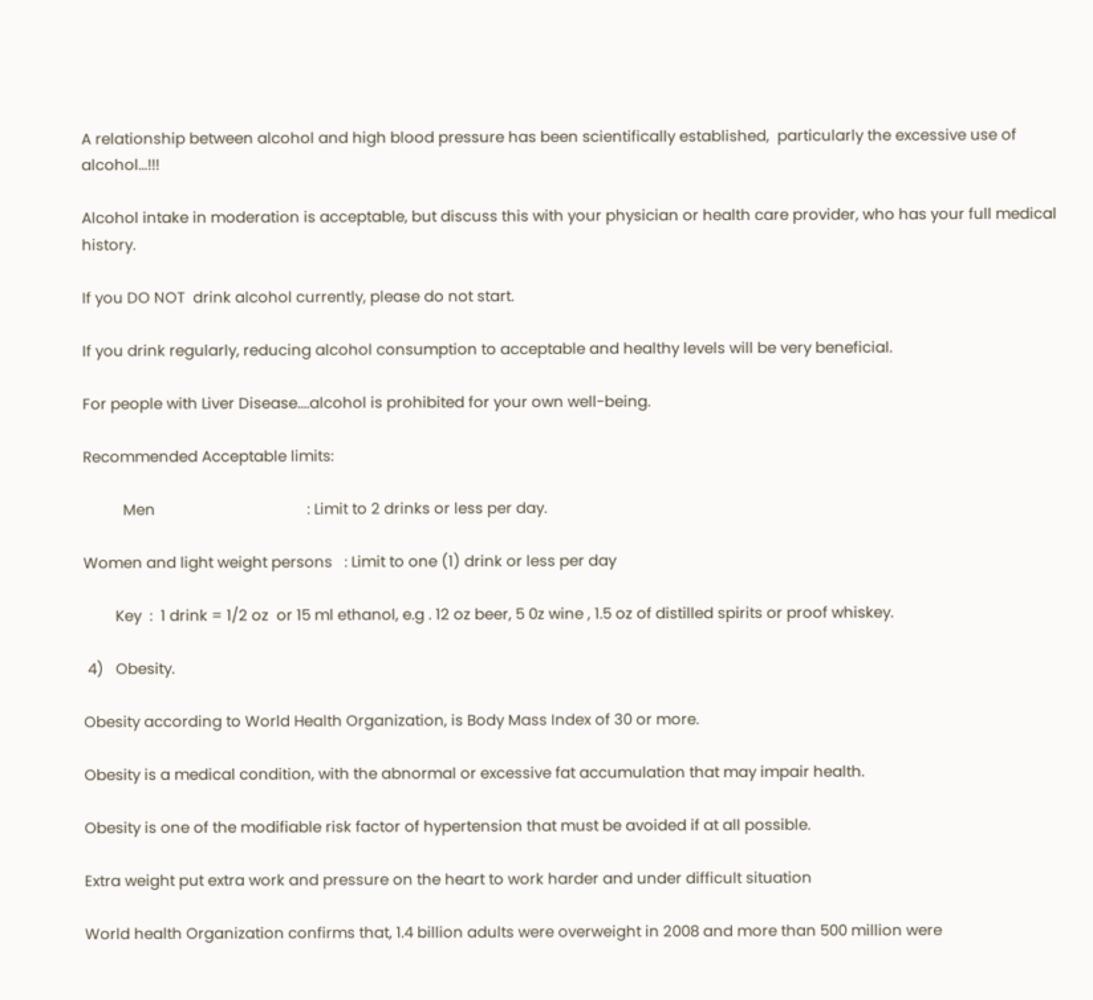A relationship between alcohol and high blood pressure has been scientifically established,  particularly the excessive use of alcohol...!!!

Alcohol intake in moderation is acceptable, but discuss this with your physician or health care provider, who has your full medical history.

If you DO NOT  drink alcohol currently, please do not start.

If you drink regularly, reducing alcohol consumption to acceptable and healthy levels will be very beneficial.

For people with Liver Disease....alcohol is prohibited for your own well-being.

Recommended Acceptable limits:

          Men                                      : Limit to 2 drinks or less per day.

Women and light weight persons   : Limit to one (1) drink or less per day

        Key  :  1 drink = 1/2 oz  or 15 ml ethanol, e.g . 12 oz beer, 5 0z wine , 1.5 oz of distilled spirits or proof whiskey.

 4)   Obesity.

Obesity according to World Health Organization, is Body Mass Index of 30 or more.

Obesity is a medical condition, with the abnormal or excessive fat accumulation that may impair health.

Obesity is one of the modifiable risk factor of hypertension that must be avoided if at all possible.

Extra weight put extra work and pressure on the heart to work harder and under difficult situation

World health Organization confirms that, 1.4 billion adults were overweight in 2008 and more than 500 million were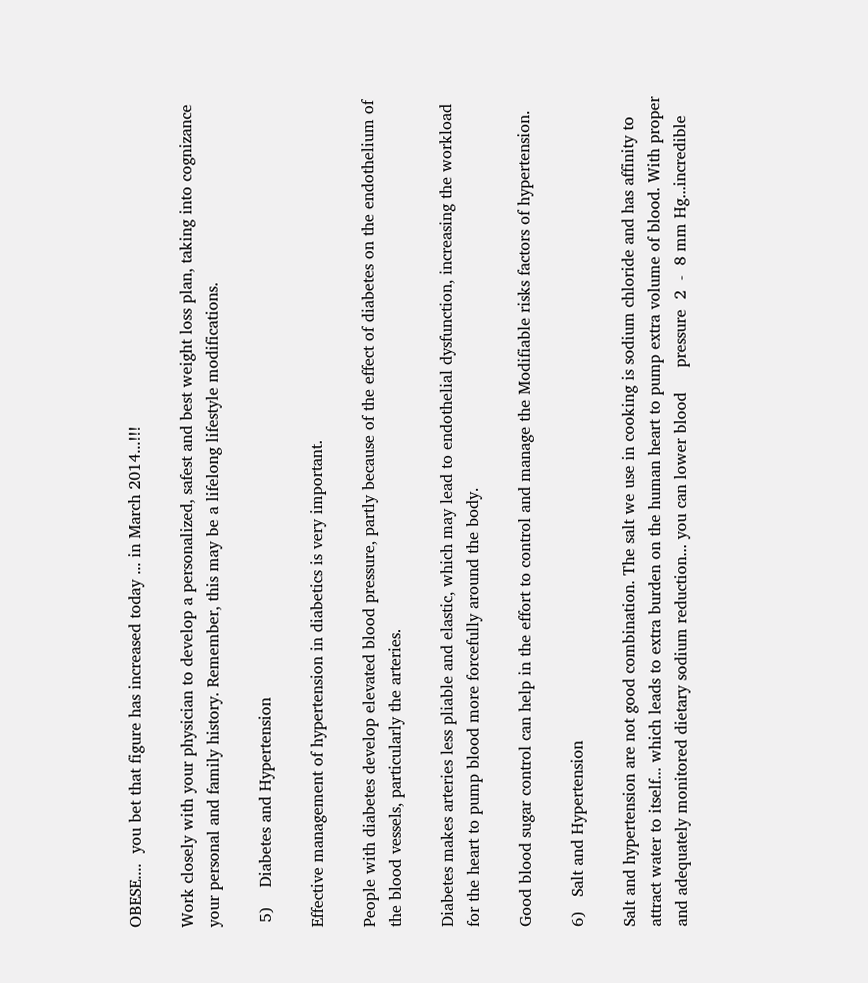OBESE....  you bet that figure has increased today ... in March 2014...!!!

Work closely with your physician to develop a personalized, safest and best weight loss plan, taking into cognizance your personal and family history. Remember, this may be a lifelong lifestyle modifications.

 5)    Diabetes and Hypertension

Effective management of hypertension in diabetics is very important.

People with diabetes develop elevated blood pressure, partly because of the effect of diabetes on the endothelium of the blood vessels, particularly the arteries.

Diabetes makes arteries less pliable and elastic, which may lead to endothelial dysfunction, increasing the workload for the heart to pump blood more forcefully around the body.

Good blood sugar control can help in the effort to control and manage the Modifiable risks factors of hypertension.

6)   Salt and Hypertension

Salt and hypertension are not good combination. The salt we use in cooking is sodium chloride and has affinity to attract water to itself... which leads to extra burden on the human heart to pump extra volume of blood. With proper and adequately monitored dietary sodium reduction... you can lower blood     pressure  2  -  8 mm Hg...incredible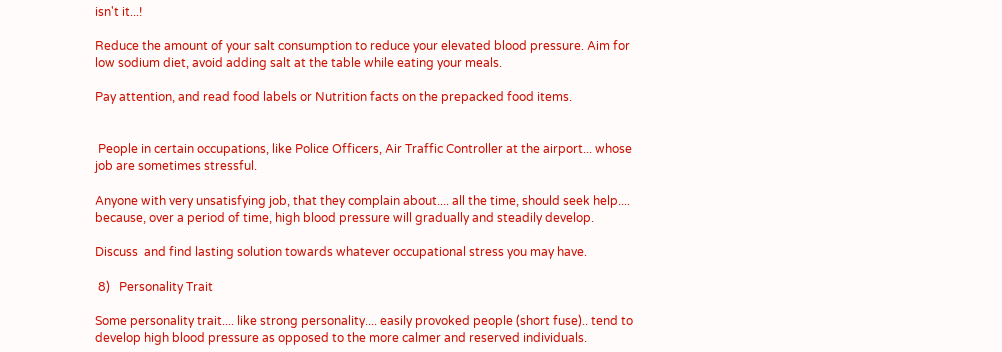isn't it...!

Reduce the amount of your salt consumption to reduce your elevated blood pressure. Aim for low sodium diet, avoid adding salt at the table while eating your meals.

Pay attention, and read food labels or Nutrition facts on the prepacked food items.


 People in certain occupations, like Police Officers, Air Traffic Controller at the airport... whose job are sometimes stressful.

Anyone with very unsatisfying job, that they complain about.... all the time, should seek help.... because, over a period of time, high blood pressure will gradually and steadily develop.

Discuss  and find lasting solution towards whatever occupational stress you may have.

 8)   Personality Trait

Some personality trait.... like strong personality.... easily provoked people (short fuse).. tend to develop high blood pressure as opposed to the more calmer and reserved individuals.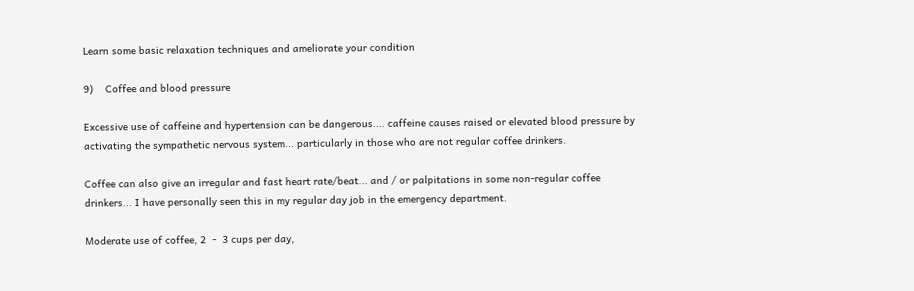Learn some basic relaxation techniques and ameliorate your condition

9)    Coffee and blood pressure

Excessive use of caffeine and hypertension can be dangerous.... caffeine causes raised or elevated blood pressure by activating the sympathetic nervous system... particularly in those who are not regular coffee drinkers.

Coffee can also give an irregular and fast heart rate/beat... and / or palpitations in some non-regular coffee drinkers... I have personally seen this in my regular day job in the emergency department.

Moderate use of coffee, 2  -  3 cups per day,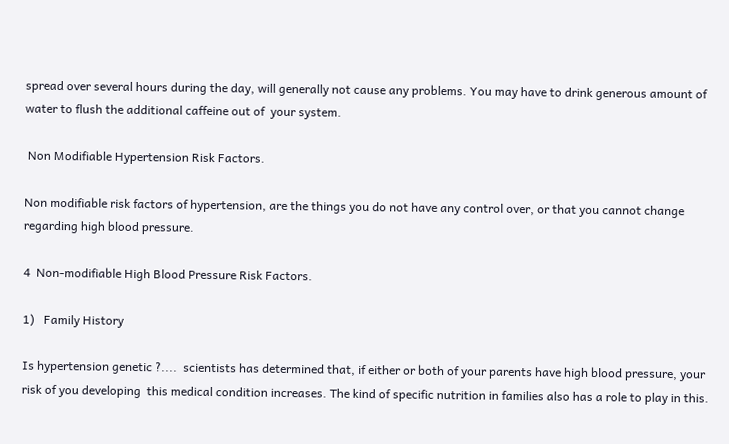spread over several hours during the day, will generally not cause any problems. You may have to drink generous amount of water to flush the additional caffeine out of  your system.

 Non Modifiable Hypertension Risk Factors.

Non modifiable risk factors of hypertension, are the things you do not have any control over, or that you cannot change regarding high blood pressure.

4  Non-modifiable High Blood Pressure Risk Factors.

1)   Family History

Is hypertension genetic ?....  scientists has determined that, if either or both of your parents have high blood pressure, your risk of you developing  this medical condition increases. The kind of specific nutrition in families also has a role to play in this.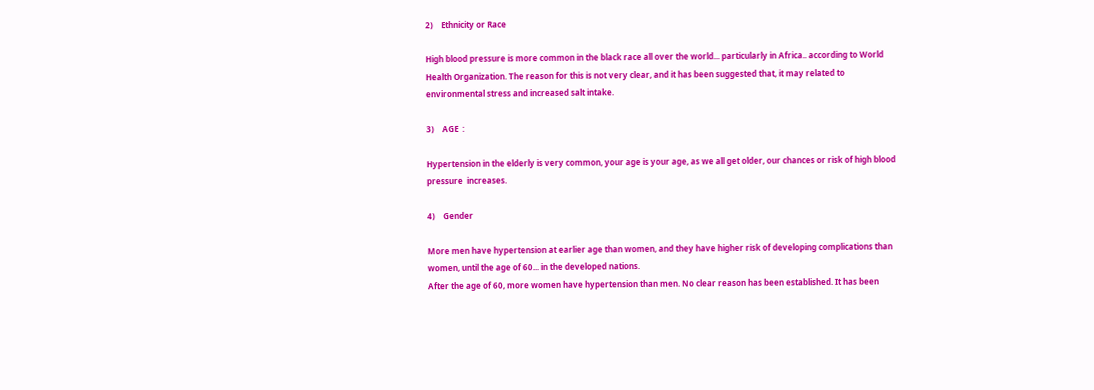2)    Ethnicity or Race

High blood pressure is more common in the black race all over the world... particularly in Africa.. according to World Health Organization. The reason for this is not very clear, and it has been suggested that, it may related to environmental stress and increased salt intake.

3)    AGE  :

Hypertension in the elderly is very common, your age is your age, as we all get older, our chances or risk of high blood pressure  increases.

4)    Gender

More men have hypertension at earlier age than women, and they have higher risk of developing complications than women, until the age of 60... in the developed nations.
After the age of 60, more women have hypertension than men. No clear reason has been established. It has been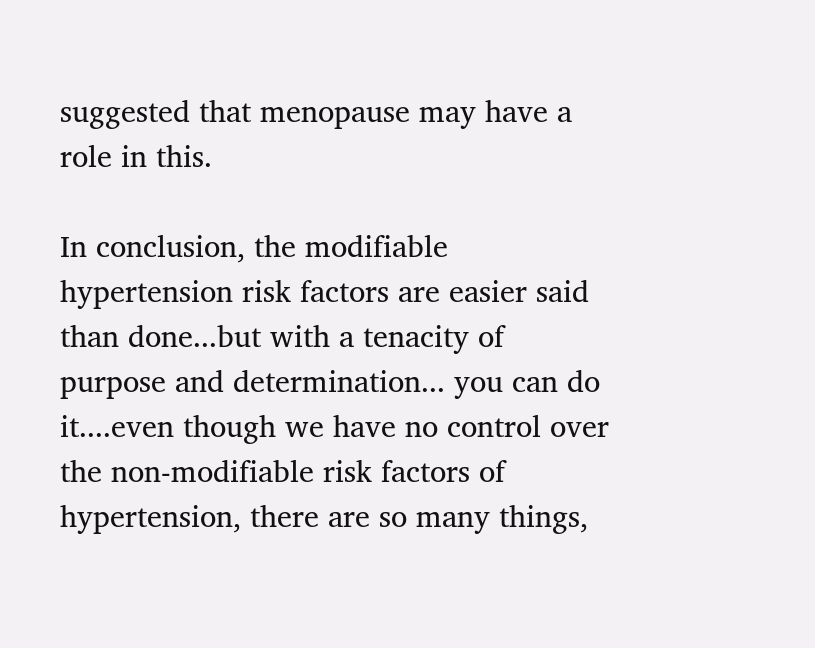suggested that menopause may have a role in this.

In conclusion, the modifiable hypertension risk factors are easier said than done...but with a tenacity of purpose and determination... you can do it....even though we have no control over the non-modifiable risk factors of hypertension, there are so many things,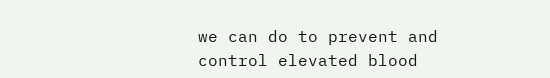we can do to prevent and control elevated blood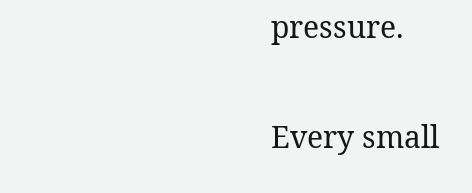pressure.

Every small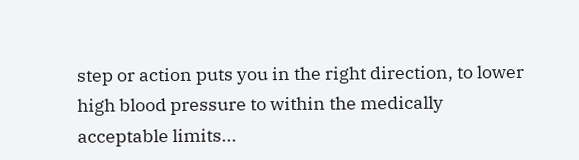step or action puts you in the right direction, to lower high blood pressure to within the medically  acceptable limits...